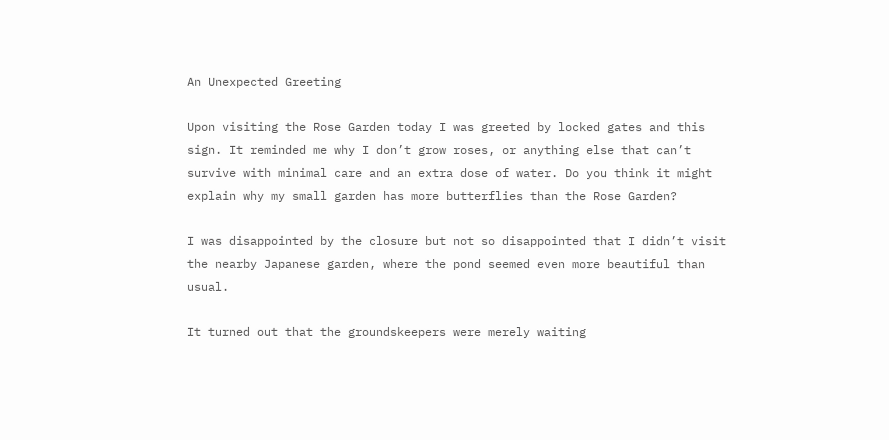An Unexpected Greeting

Upon visiting the Rose Garden today I was greeted by locked gates and this sign. It reminded me why I don’t grow roses, or anything else that can’t survive with minimal care and an extra dose of water. Do you think it might explain why my small garden has more butterflies than the Rose Garden?

I was disappointed by the closure but not so disappointed that I didn’t visit the nearby Japanese garden, where the pond seemed even more beautiful than usual.

It turned out that the groundskeepers were merely waiting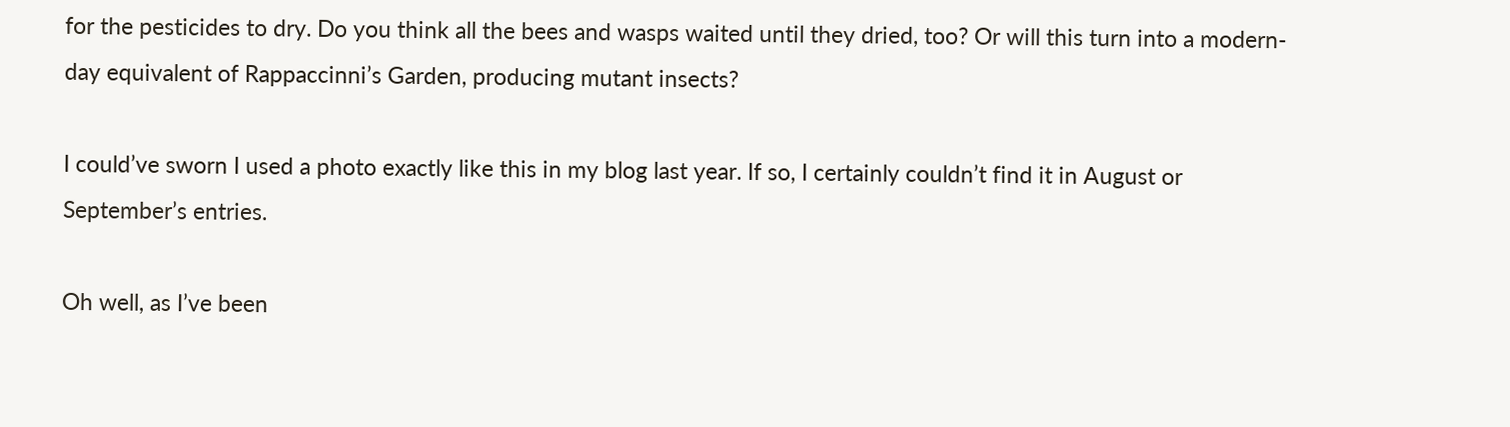for the pesticides to dry. Do you think all the bees and wasps waited until they dried, too? Or will this turn into a modern-day equivalent of Rappaccinni’s Garden, producing mutant insects?

I could’ve sworn I used a photo exactly like this in my blog last year. If so, I certainly couldn’t find it in August or September’s entries.

Oh well, as I’ve been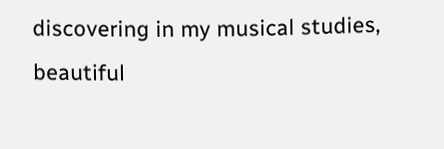discovering in my musical studies, beautiful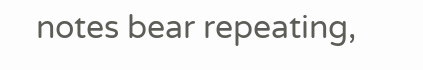notes bear repeating,